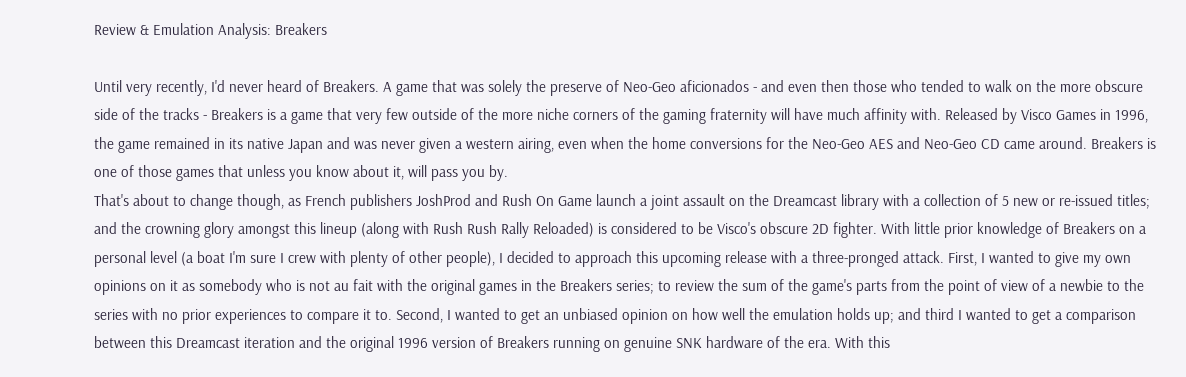Review & Emulation Analysis: Breakers

Until very recently, I'd never heard of Breakers. A game that was solely the preserve of Neo-Geo aficionados - and even then those who tended to walk on the more obscure side of the tracks - Breakers is a game that very few outside of the more niche corners of the gaming fraternity will have much affinity with. Released by Visco Games in 1996, the game remained in its native Japan and was never given a western airing, even when the home conversions for the Neo-Geo AES and Neo-Geo CD came around. Breakers is one of those games that unless you know about it, will pass you by.
That's about to change though, as French publishers JoshProd and Rush On Game launch a joint assault on the Dreamcast library with a collection of 5 new or re-issued titles; and the crowning glory amongst this lineup (along with Rush Rush Rally Reloaded) is considered to be Visco's obscure 2D fighter. With little prior knowledge of Breakers on a personal level (a boat I'm sure I crew with plenty of other people), I decided to approach this upcoming release with a three-pronged attack. First, I wanted to give my own opinions on it as somebody who is not au fait with the original games in the Breakers series; to review the sum of the game's parts from the point of view of a newbie to the series with no prior experiences to compare it to. Second, I wanted to get an unbiased opinion on how well the emulation holds up; and third I wanted to get a comparison between this Dreamcast iteration and the original 1996 version of Breakers running on genuine SNK hardware of the era. With this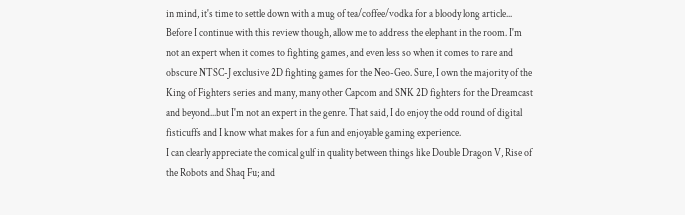in mind, it's time to settle down with a mug of tea/coffee/vodka for a bloody long article...
Before I continue with this review though, allow me to address the elephant in the room. I'm not an expert when it comes to fighting games, and even less so when it comes to rare and obscure NTSC-J exclusive 2D fighting games for the Neo-Geo. Sure, I own the majority of the King of Fighters series and many, many other Capcom and SNK 2D fighters for the Dreamcast and beyond...but I'm not an expert in the genre. That said, I do enjoy the odd round of digital fisticuffs and I know what makes for a fun and enjoyable gaming experience.
I can clearly appreciate the comical gulf in quality between things like Double Dragon V, Rise of the Robots and Shaq Fu; and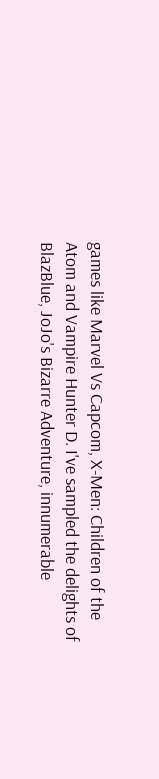games like Marvel Vs Capcom, X-Men: Children of the Atom and Vampire Hunter D. I've sampled the delights of BlazBlue, JoJo's Bizarre Adventure, innumerable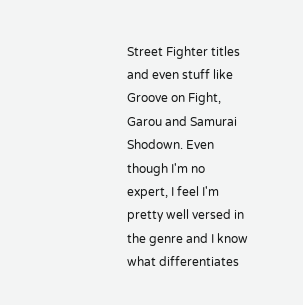Street Fighter titles and even stuff like Groove on Fight, Garou and Samurai Shodown. Even though I'm no expert, I feel I'm pretty well versed in the genre and I know what differentiates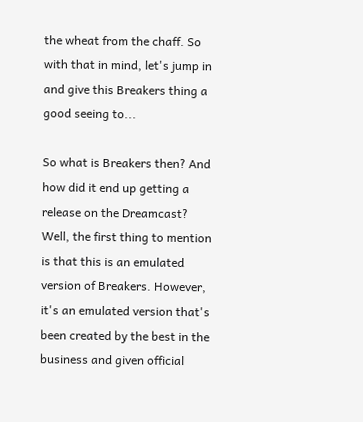the wheat from the chaff. So with that in mind, let's jump in and give this Breakers thing a good seeing to...

So what is Breakers then? And how did it end up getting a release on the Dreamcast? Well, the first thing to mention is that this is an emulated version of Breakers. However, it's an emulated version that's been created by the best in the business and given official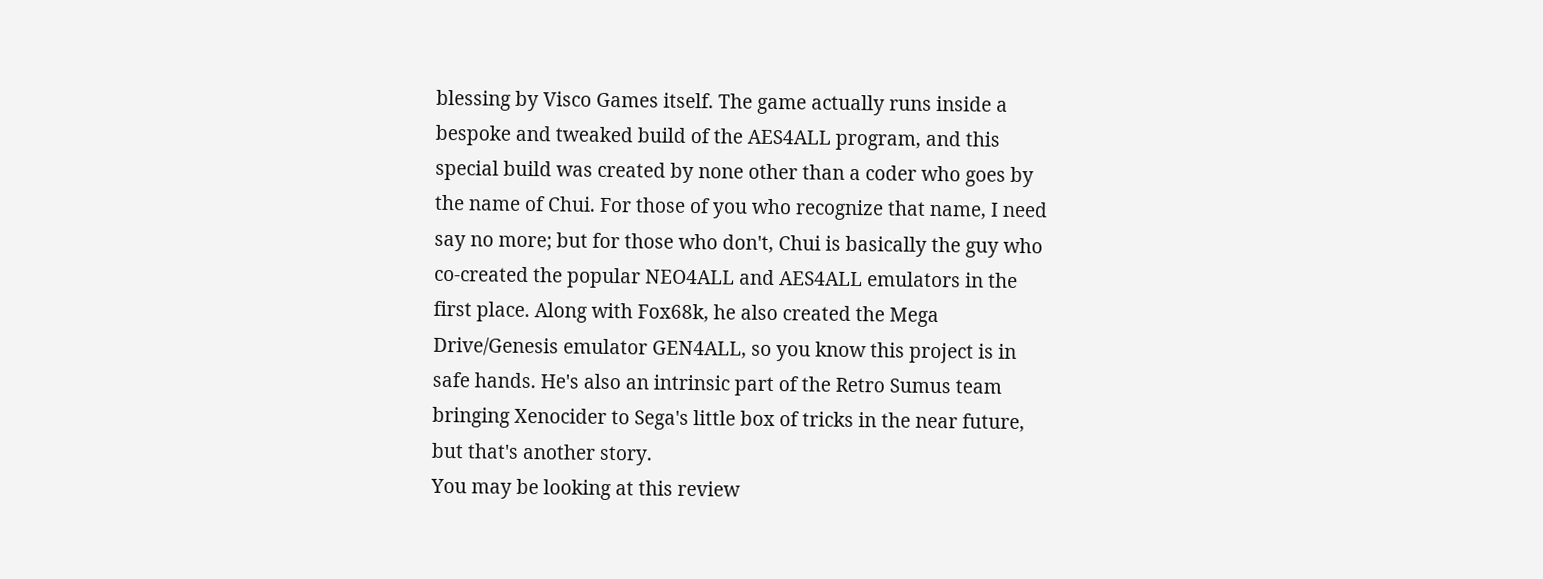blessing by Visco Games itself. The game actually runs inside a bespoke and tweaked build of the AES4ALL program, and this special build was created by none other than a coder who goes by the name of Chui. For those of you who recognize that name, I need say no more; but for those who don't, Chui is basically the guy who co-created the popular NEO4ALL and AES4ALL emulators in the first place. Along with Fox68k, he also created the Mega Drive/Genesis emulator GEN4ALL, so you know this project is in safe hands. He's also an intrinsic part of the Retro Sumus team bringing Xenocider to Sega's little box of tricks in the near future, but that's another story.
You may be looking at this review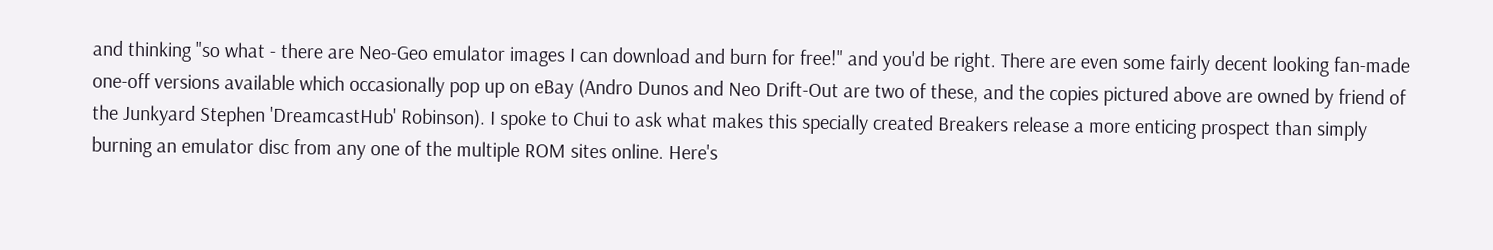and thinking "so what - there are Neo-Geo emulator images I can download and burn for free!" and you'd be right. There are even some fairly decent looking fan-made one-off versions available which occasionally pop up on eBay (Andro Dunos and Neo Drift-Out are two of these, and the copies pictured above are owned by friend of the Junkyard Stephen 'DreamcastHub' Robinson). I spoke to Chui to ask what makes this specially created Breakers release a more enticing prospect than simply burning an emulator disc from any one of the multiple ROM sites online. Here's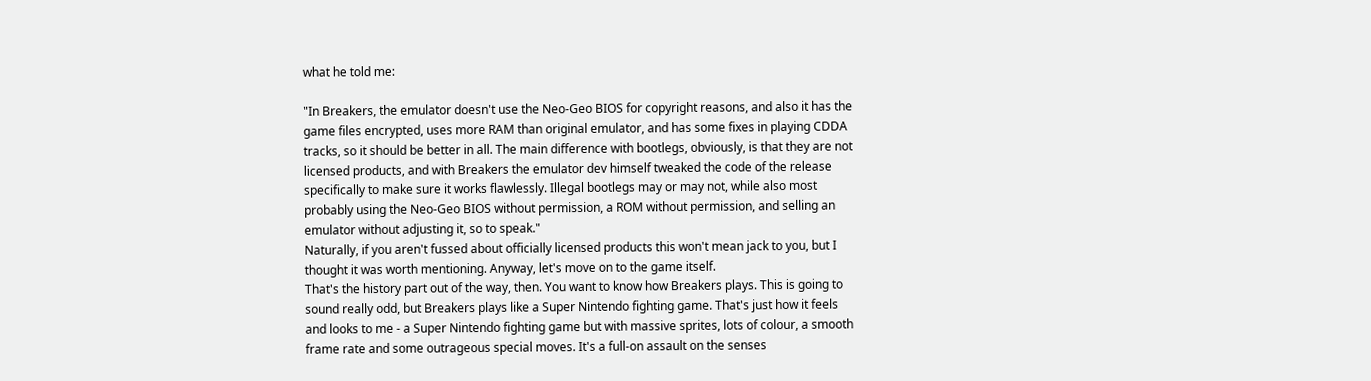what he told me:

"In Breakers, the emulator doesn't use the Neo-Geo BIOS for copyright reasons, and also it has the game files encrypted, uses more RAM than original emulator, and has some fixes in playing CDDA tracks, so it should be better in all. The main difference with bootlegs, obviously, is that they are not licensed products, and with Breakers the emulator dev himself tweaked the code of the release specifically to make sure it works flawlessly. Illegal bootlegs may or may not, while also most probably using the Neo-Geo BIOS without permission, a ROM without permission, and selling an emulator without adjusting it, so to speak."
Naturally, if you aren't fussed about officially licensed products this won't mean jack to you, but I thought it was worth mentioning. Anyway, let's move on to the game itself.
That's the history part out of the way, then. You want to know how Breakers plays. This is going to sound really odd, but Breakers plays like a Super Nintendo fighting game. That's just how it feels and looks to me - a Super Nintendo fighting game but with massive sprites, lots of colour, a smooth frame rate and some outrageous special moves. It's a full-on assault on the senses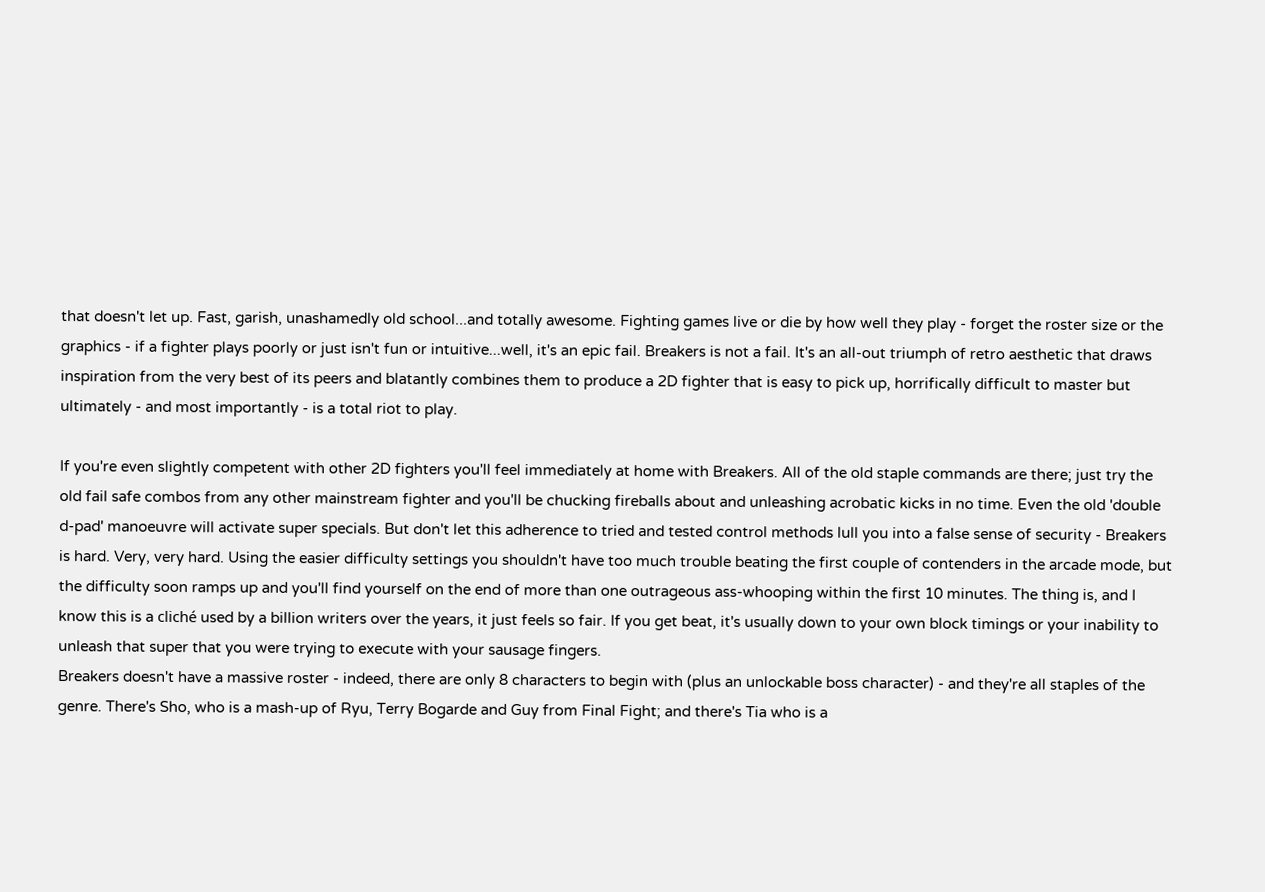that doesn't let up. Fast, garish, unashamedly old school...and totally awesome. Fighting games live or die by how well they play - forget the roster size or the graphics - if a fighter plays poorly or just isn't fun or intuitive...well, it's an epic fail. Breakers is not a fail. It's an all-out triumph of retro aesthetic that draws inspiration from the very best of its peers and blatantly combines them to produce a 2D fighter that is easy to pick up, horrifically difficult to master but ultimately - and most importantly - is a total riot to play.

If you're even slightly competent with other 2D fighters you'll feel immediately at home with Breakers. All of the old staple commands are there; just try the old fail safe combos from any other mainstream fighter and you'll be chucking fireballs about and unleashing acrobatic kicks in no time. Even the old 'double d-pad' manoeuvre will activate super specials. But don't let this adherence to tried and tested control methods lull you into a false sense of security - Breakers is hard. Very, very hard. Using the easier difficulty settings you shouldn't have too much trouble beating the first couple of contenders in the arcade mode, but the difficulty soon ramps up and you'll find yourself on the end of more than one outrageous ass-whooping within the first 10 minutes. The thing is, and I know this is a cliché used by a billion writers over the years, it just feels so fair. If you get beat, it's usually down to your own block timings or your inability to unleash that super that you were trying to execute with your sausage fingers.
Breakers doesn't have a massive roster - indeed, there are only 8 characters to begin with (plus an unlockable boss character) - and they're all staples of the genre. There's Sho, who is a mash-up of Ryu, Terry Bogarde and Guy from Final Fight; and there's Tia who is a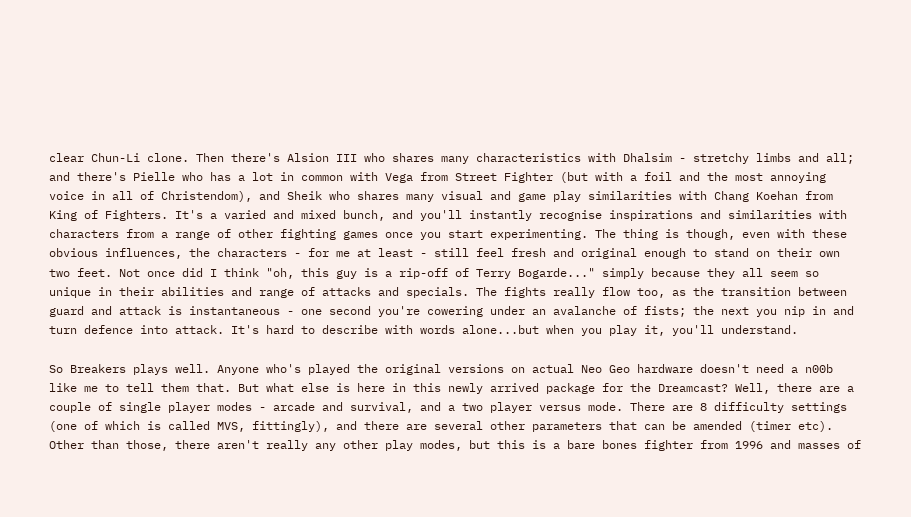clear Chun-Li clone. Then there's Alsion III who shares many characteristics with Dhalsim - stretchy limbs and all; and there's Pielle who has a lot in common with Vega from Street Fighter (but with a foil and the most annoying voice in all of Christendom), and Sheik who shares many visual and game play similarities with Chang Koehan from King of Fighters. It's a varied and mixed bunch, and you'll instantly recognise inspirations and similarities with characters from a range of other fighting games once you start experimenting. The thing is though, even with these obvious influences, the characters - for me at least - still feel fresh and original enough to stand on their own two feet. Not once did I think "oh, this guy is a rip-off of Terry Bogarde..." simply because they all seem so unique in their abilities and range of attacks and specials. The fights really flow too, as the transition between guard and attack is instantaneous - one second you're cowering under an avalanche of fists; the next you nip in and turn defence into attack. It's hard to describe with words alone...but when you play it, you'll understand.

So Breakers plays well. Anyone who's played the original versions on actual Neo Geo hardware doesn't need a n00b like me to tell them that. But what else is here in this newly arrived package for the Dreamcast? Well, there are a couple of single player modes - arcade and survival, and a two player versus mode. There are 8 difficulty settings (one of which is called MVS, fittingly), and there are several other parameters that can be amended (timer etc). Other than those, there aren't really any other play modes, but this is a bare bones fighter from 1996 and masses of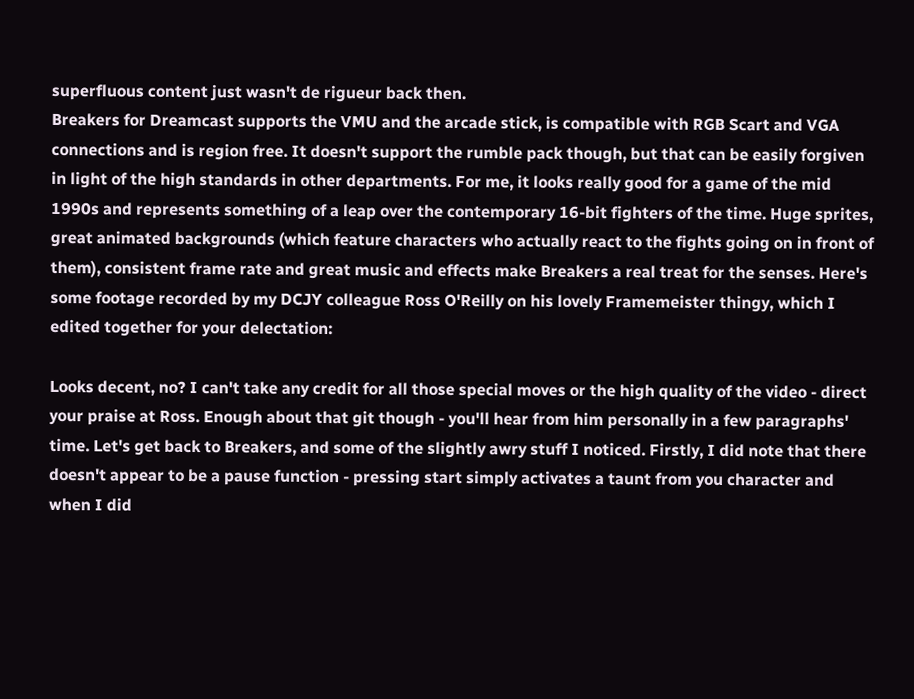superfluous content just wasn't de rigueur back then.
Breakers for Dreamcast supports the VMU and the arcade stick, is compatible with RGB Scart and VGA connections and is region free. It doesn't support the rumble pack though, but that can be easily forgiven in light of the high standards in other departments. For me, it looks really good for a game of the mid 1990s and represents something of a leap over the contemporary 16-bit fighters of the time. Huge sprites, great animated backgrounds (which feature characters who actually react to the fights going on in front of them), consistent frame rate and great music and effects make Breakers a real treat for the senses. Here's some footage recorded by my DCJY colleague Ross O'Reilly on his lovely Framemeister thingy, which I edited together for your delectation:

Looks decent, no? I can't take any credit for all those special moves or the high quality of the video - direct your praise at Ross. Enough about that git though - you'll hear from him personally in a few paragraphs' time. Let's get back to Breakers, and some of the slightly awry stuff I noticed. Firstly, I did note that there doesn't appear to be a pause function - pressing start simply activates a taunt from you character and when I did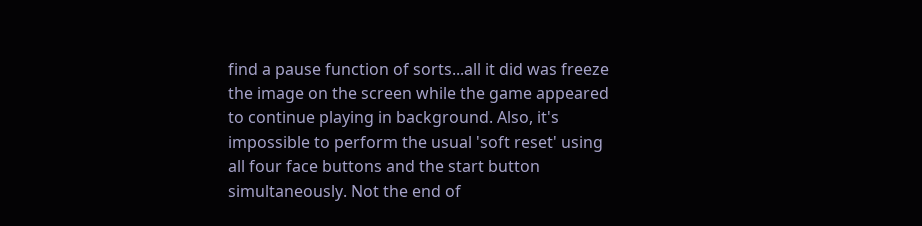find a pause function of sorts...all it did was freeze the image on the screen while the game appeared to continue playing in background. Also, it's impossible to perform the usual 'soft reset' using all four face buttons and the start button simultaneously. Not the end of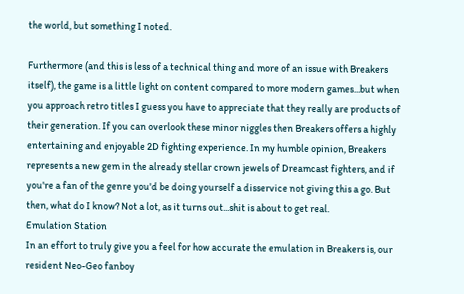the world, but something I noted.

Furthermore (and this is less of a technical thing and more of an issue with Breakers itself), the game is a little light on content compared to more modern games...but when you approach retro titles I guess you have to appreciate that they really are products of their generation. If you can overlook these minor niggles then Breakers offers a highly entertaining and enjoyable 2D fighting experience. In my humble opinion, Breakers represents a new gem in the already stellar crown jewels of Dreamcast fighters, and if you're a fan of the genre you'd be doing yourself a disservice not giving this a go. But then, what do I know? Not a lot, as it turns out...shit is about to get real.
Emulation Station
In an effort to truly give you a feel for how accurate the emulation in Breakers is, our resident Neo-Geo fanboy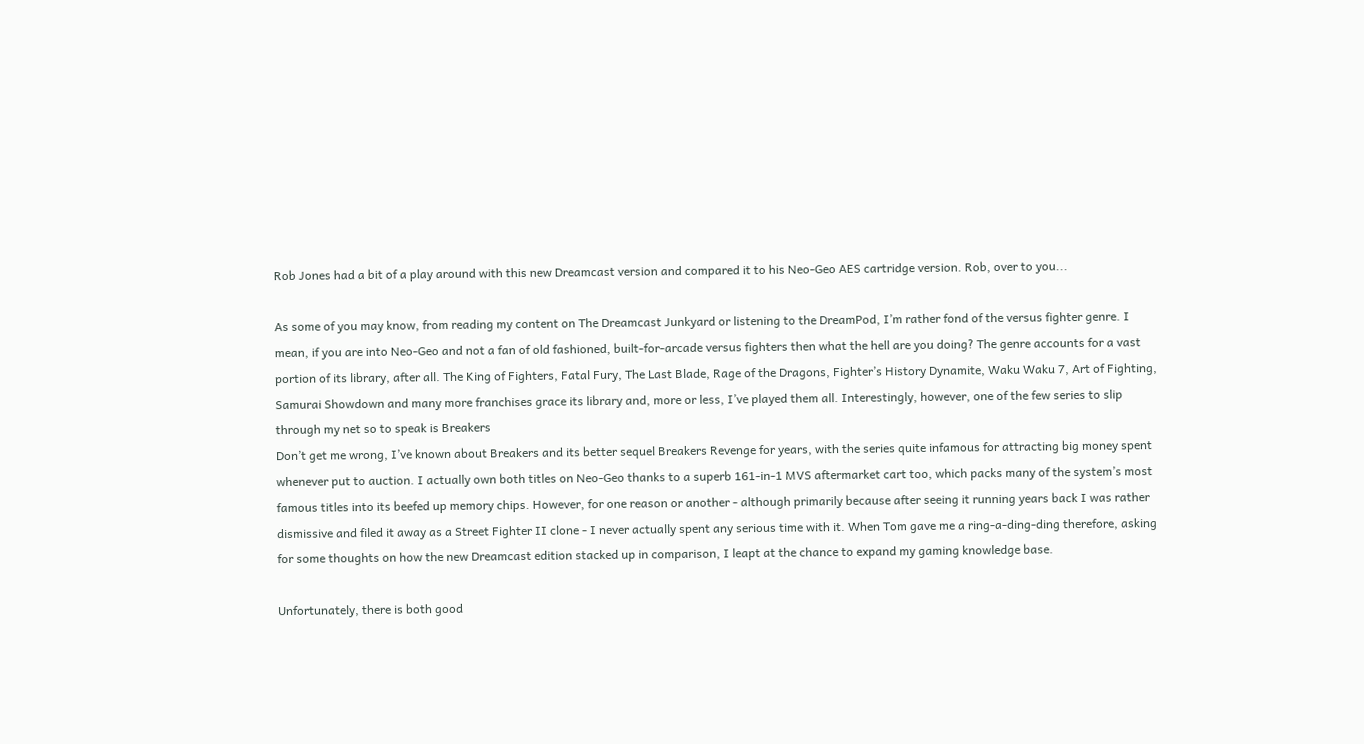Rob Jones had a bit of a play around with this new Dreamcast version and compared it to his Neo-Geo AES cartridge version. Rob, over to you...

As some of you may know, from reading my content on The Dreamcast Junkyard or listening to the DreamPod, I’m rather fond of the versus fighter genre. I mean, if you are into Neo-Geo and not a fan of old fashioned, built-for-arcade versus fighters then what the hell are you doing? The genre accounts for a vast portion of its library, after all. The King of Fighters, Fatal Fury, The Last Blade, Rage of the Dragons, Fighter’s History Dynamite, Waku Waku 7, Art of Fighting, Samurai Showdown and many more franchises grace its library and, more or less, I’ve played them all. Interestingly, however, one of the few series to slip through my net so to speak is Breakers
Don’t get me wrong, I’ve known about Breakers and its better sequel Breakers Revenge for years, with the series quite infamous for attracting big money spent whenever put to auction. I actually own both titles on Neo-Geo thanks to a superb 161-in-1 MVS aftermarket cart too, which packs many of the system’s most famous titles into its beefed up memory chips. However, for one reason or another - although primarily because after seeing it running years back I was rather dismissive and filed it away as a Street Fighter II clone - I never actually spent any serious time with it. When Tom gave me a ring-a-ding-ding therefore, asking for some thoughts on how the new Dreamcast edition stacked up in comparison, I leapt at the chance to expand my gaming knowledge base.

Unfortunately, there is both good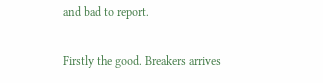and bad to report.

Firstly the good. Breakers arrives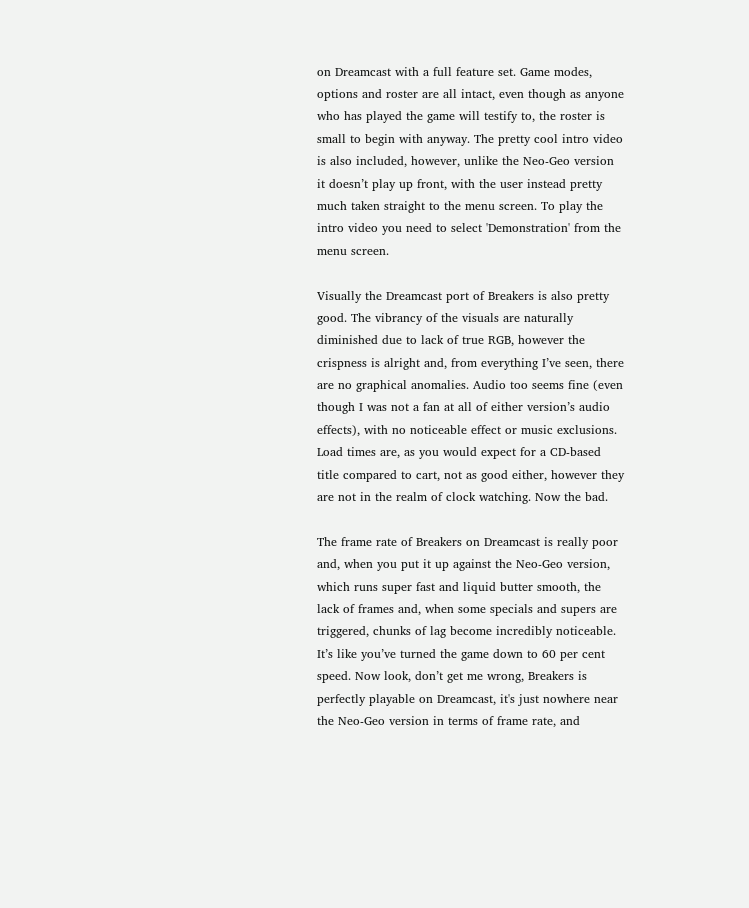on Dreamcast with a full feature set. Game modes, options and roster are all intact, even though as anyone who has played the game will testify to, the roster is small to begin with anyway. The pretty cool intro video is also included, however, unlike the Neo-Geo version it doesn’t play up front, with the user instead pretty much taken straight to the menu screen. To play the intro video you need to select 'Demonstration' from the menu screen.

Visually the Dreamcast port of Breakers is also pretty good. The vibrancy of the visuals are naturally diminished due to lack of true RGB, however the crispness is alright and, from everything I’ve seen, there are no graphical anomalies. Audio too seems fine (even though I was not a fan at all of either version’s audio effects), with no noticeable effect or music exclusions. Load times are, as you would expect for a CD-based title compared to cart, not as good either, however they are not in the realm of clock watching. Now the bad.

The frame rate of Breakers on Dreamcast is really poor and, when you put it up against the Neo-Geo version, which runs super fast and liquid butter smooth, the lack of frames and, when some specials and supers are triggered, chunks of lag become incredibly noticeable. It’s like you’ve turned the game down to 60 per cent speed. Now look, don’t get me wrong, Breakers is perfectly playable on Dreamcast, it's just nowhere near the Neo-Geo version in terms of frame rate, and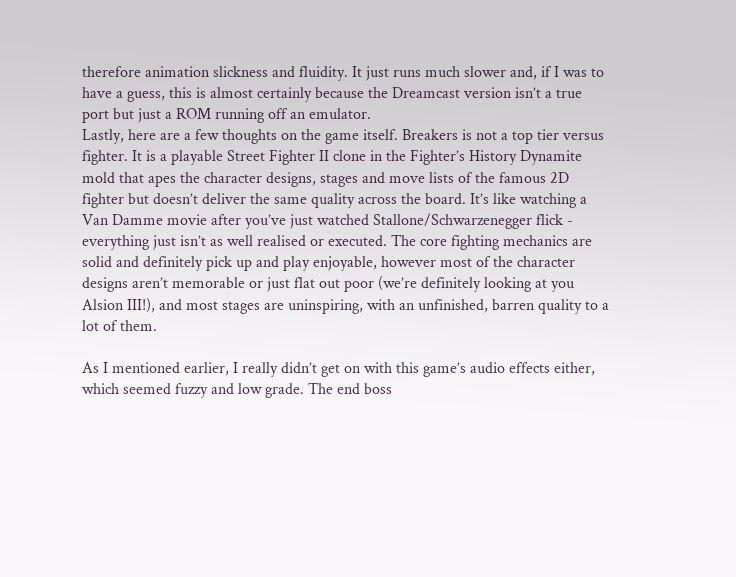therefore animation slickness and fluidity. It just runs much slower and, if I was to have a guess, this is almost certainly because the Dreamcast version isn’t a true port but just a ROM running off an emulator.
Lastly, here are a few thoughts on the game itself. Breakers is not a top tier versus fighter. It is a playable Street Fighter II clone in the Fighter’s History Dynamite mold that apes the character designs, stages and move lists of the famous 2D fighter but doesn’t deliver the same quality across the board. It’s like watching a Van Damme movie after you’ve just watched Stallone/Schwarzenegger flick - everything just isn’t as well realised or executed. The core fighting mechanics are solid and definitely pick up and play enjoyable, however most of the character designs aren’t memorable or just flat out poor (we’re definitely looking at you Alsion III!), and most stages are uninspiring, with an unfinished, barren quality to a lot of them.

As I mentioned earlier, I really didn’t get on with this game’s audio effects either, which seemed fuzzy and low grade. The end boss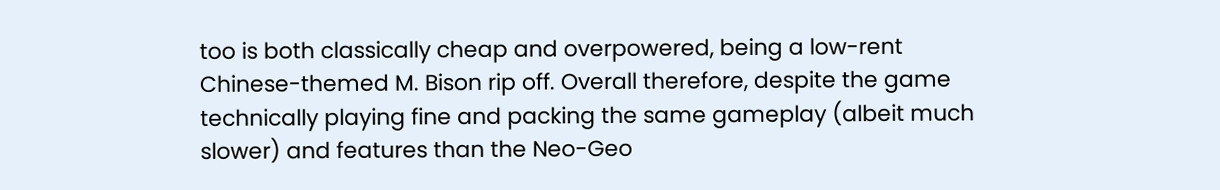too is both classically cheap and overpowered, being a low-rent Chinese-themed M. Bison rip off. Overall therefore, despite the game technically playing fine and packing the same gameplay (albeit much slower) and features than the Neo-Geo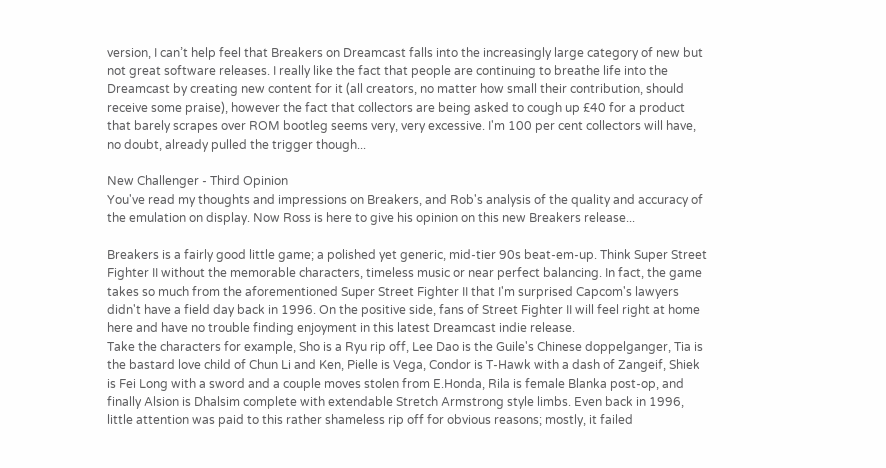version, I can’t help feel that Breakers on Dreamcast falls into the increasingly large category of new but not great software releases. I really like the fact that people are continuing to breathe life into the Dreamcast by creating new content for it (all creators, no matter how small their contribution, should receive some praise), however the fact that collectors are being asked to cough up £40 for a product that barely scrapes over ROM bootleg seems very, very excessive. I'm 100 per cent collectors will have, no doubt, already pulled the trigger though...

New Challenger - Third Opinion
You've read my thoughts and impressions on Breakers, and Rob's analysis of the quality and accuracy of the emulation on display. Now Ross is here to give his opinion on this new Breakers release...

Breakers is a fairly good little game; a polished yet generic, mid-tier 90s beat-em-up. Think Super Street Fighter II without the memorable characters, timeless music or near perfect balancing. In fact, the game takes so much from the aforementioned Super Street Fighter II that I'm surprised Capcom's lawyers didn't have a field day back in 1996. On the positive side, fans of Street Fighter II will feel right at home here and have no trouble finding enjoyment in this latest Dreamcast indie release.
Take the characters for example, Sho is a Ryu rip off, Lee Dao is the Guile's Chinese doppelganger, Tia is the bastard love child of Chun Li and Ken, Pielle is Vega, Condor is T-Hawk with a dash of Zangeif, Shiek is Fei Long with a sword and a couple moves stolen from E.Honda, Rila is female Blanka post-op, and finally Alsion is Dhalsim complete with extendable Stretch Armstrong style limbs. Even back in 1996, little attention was paid to this rather shameless rip off for obvious reasons; mostly, it failed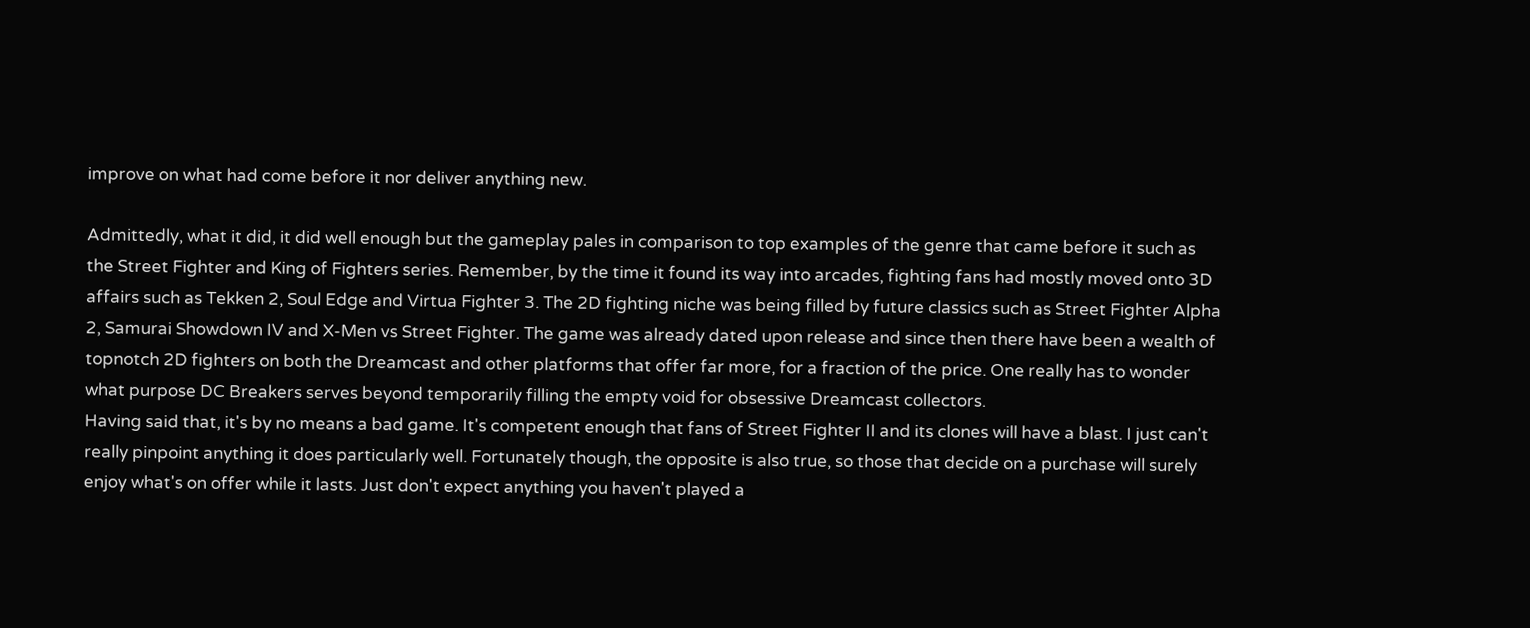improve on what had come before it nor deliver anything new.

Admittedly, what it did, it did well enough but the gameplay pales in comparison to top examples of the genre that came before it such as the Street Fighter and King of Fighters series. Remember, by the time it found its way into arcades, fighting fans had mostly moved onto 3D affairs such as Tekken 2, Soul Edge and Virtua Fighter 3. The 2D fighting niche was being filled by future classics such as Street Fighter Alpha 2, Samurai Showdown IV and X-Men vs Street Fighter. The game was already dated upon release and since then there have been a wealth of topnotch 2D fighters on both the Dreamcast and other platforms that offer far more, for a fraction of the price. One really has to wonder what purpose DC Breakers serves beyond temporarily filling the empty void for obsessive Dreamcast collectors.
Having said that, it's by no means a bad game. It's competent enough that fans of Street Fighter II and its clones will have a blast. I just can't really pinpoint anything it does particularly well. Fortunately though, the opposite is also true, so those that decide on a purchase will surely enjoy what's on offer while it lasts. Just don't expect anything you haven't played a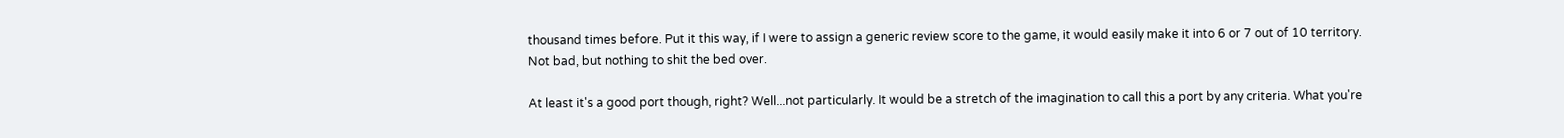thousand times before. Put it this way, if I were to assign a generic review score to the game, it would easily make it into 6 or 7 out of 10 territory. Not bad, but nothing to shit the bed over.

At least it's a good port though, right? Well...not particularly. It would be a stretch of the imagination to call this a port by any criteria. What you're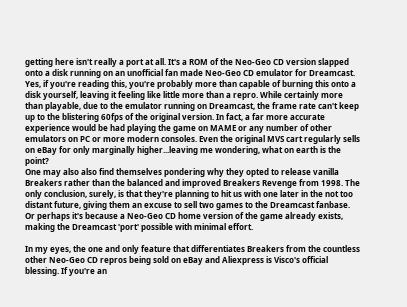getting here isn't really a port at all. It's a ROM of the Neo-Geo CD version slapped onto a disk running on an unofficial fan made Neo-Geo CD emulator for Dreamcast. Yes, if you're reading this, you're probably more than capable of burning this onto a disk yourself, leaving it feeling like little more than a repro. While certainly more than playable, due to the emulator running on Dreamcast, the frame rate can't keep up to the blistering 60fps of the original version. In fact, a far more accurate experience would be had playing the game on MAME or any number of other emulators on PC or more modern consoles. Even the original MVS cart regularly sells on eBay for only marginally higher...leaving me wondering, what on earth is the point?
One may also also find themselves pondering why they opted to release vanilla Breakers rather than the balanced and improved Breakers Revenge from 1998. The only conclusion, surely, is that they're planning to hit us with one later in the not too distant future, giving them an excuse to sell two games to the Dreamcast fanbase. Or perhaps it's because a Neo-Geo CD home version of the game already exists, making the Dreamcast 'port' possible with minimal effort.

In my eyes, the one and only feature that differentiates Breakers from the countless other Neo-Geo CD repros being sold on eBay and Aliexpress is Visco's official blessing. If you're an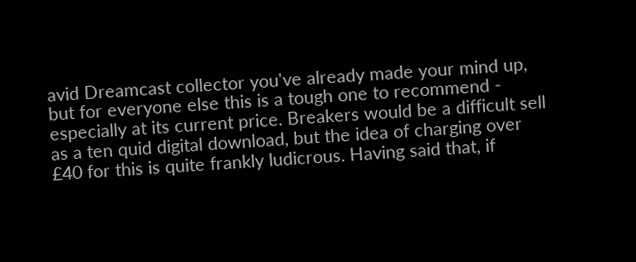avid Dreamcast collector you've already made your mind up, but for everyone else this is a tough one to recommend - especially at its current price. Breakers would be a difficult sell as a ten quid digital download, but the idea of charging over £40 for this is quite frankly ludicrous. Having said that, if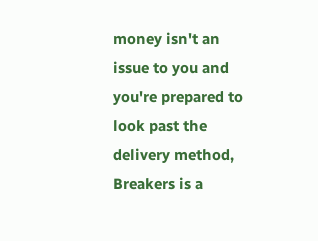money isn't an issue to you and you're prepared to look past the delivery method, Breakers is a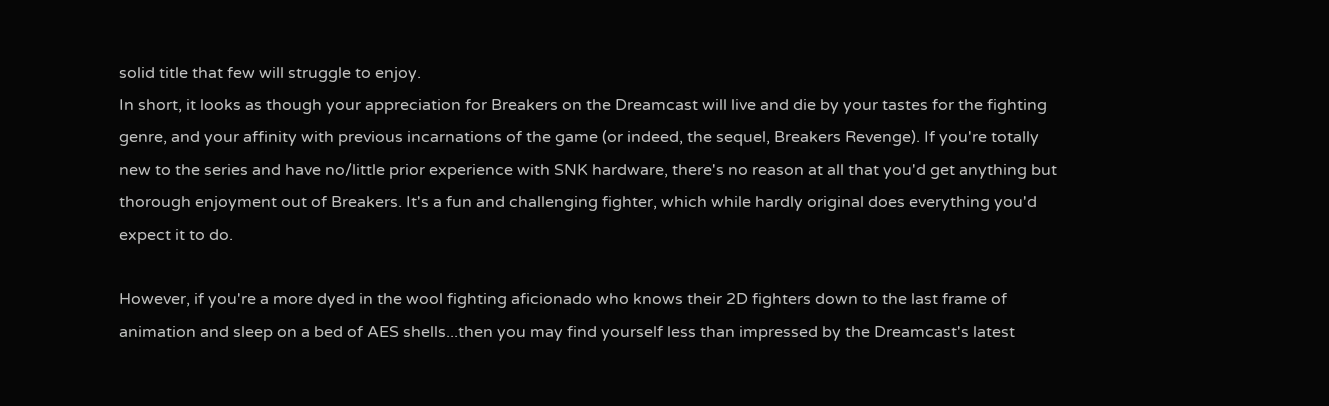solid title that few will struggle to enjoy.
In short, it looks as though your appreciation for Breakers on the Dreamcast will live and die by your tastes for the fighting genre, and your affinity with previous incarnations of the game (or indeed, the sequel, Breakers Revenge). If you're totally new to the series and have no/little prior experience with SNK hardware, there's no reason at all that you'd get anything but thorough enjoyment out of Breakers. It's a fun and challenging fighter, which while hardly original does everything you'd expect it to do.

However, if you're a more dyed in the wool fighting aficionado who knows their 2D fighters down to the last frame of animation and sleep on a bed of AES shells...then you may find yourself less than impressed by the Dreamcast's latest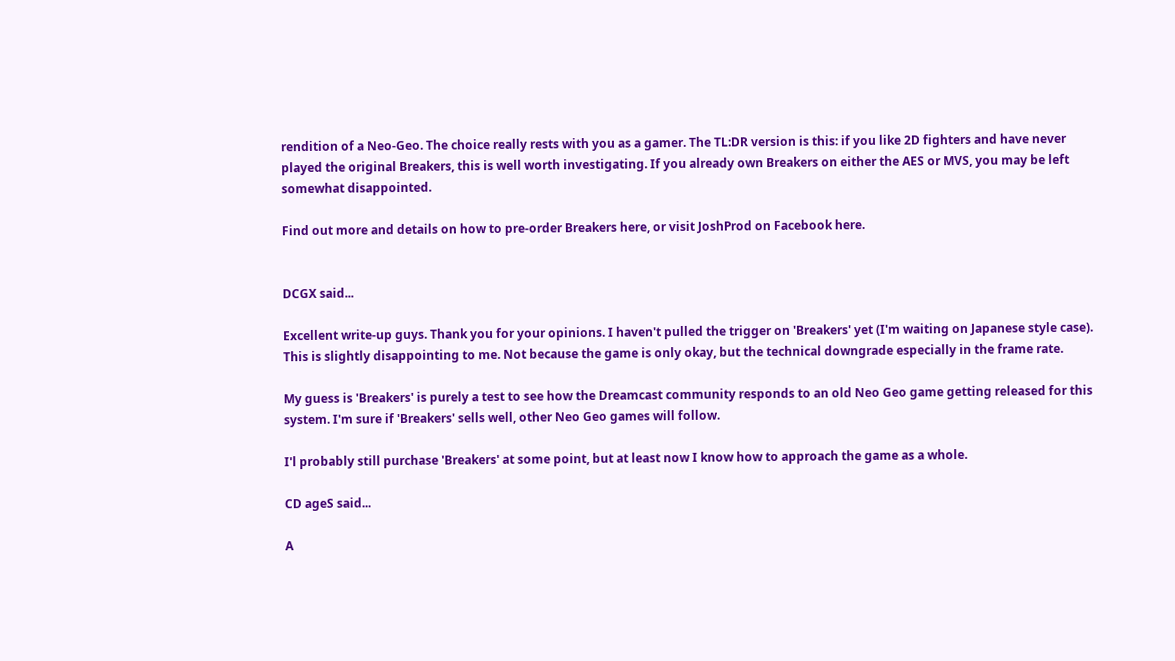rendition of a Neo-Geo. The choice really rests with you as a gamer. The TL:DR version is this: if you like 2D fighters and have never played the original Breakers, this is well worth investigating. If you already own Breakers on either the AES or MVS, you may be left somewhat disappointed.

Find out more and details on how to pre-order Breakers here, or visit JoshProd on Facebook here.


DCGX said...

Excellent write-up guys. Thank you for your opinions. I haven't pulled the trigger on 'Breakers' yet (I'm waiting on Japanese style case). This is slightly disappointing to me. Not because the game is only okay, but the technical downgrade especially in the frame rate.

My guess is 'Breakers' is purely a test to see how the Dreamcast community responds to an old Neo Geo game getting released for this system. I'm sure if 'Breakers' sells well, other Neo Geo games will follow.

I'l probably still purchase 'Breakers' at some point, but at least now I know how to approach the game as a whole.

CD ageS said...

A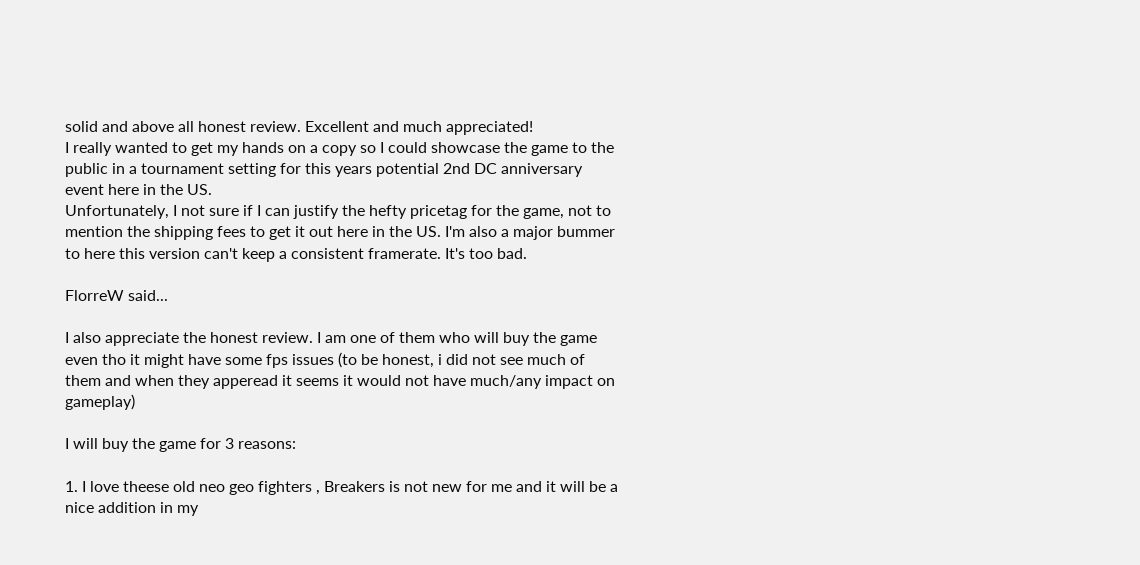solid and above all honest review. Excellent and much appreciated!
I really wanted to get my hands on a copy so I could showcase the game to the public in a tournament setting for this years potential 2nd DC anniversary event here in the US.
Unfortunately, I not sure if I can justify the hefty pricetag for the game, not to mention the shipping fees to get it out here in the US. I'm also a major bummer to here this version can't keep a consistent framerate. It's too bad.

FlorreW said...

I also appreciate the honest review. I am one of them who will buy the game even tho it might have some fps issues (to be honest, i did not see much of them and when they apperead it seems it would not have much/any impact on gameplay)

I will buy the game for 3 reasons:

1. I love theese old neo geo fighters , Breakers is not new for me and it will be a nice addition in my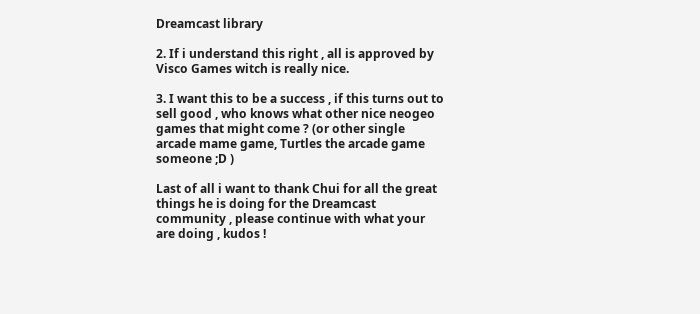Dreamcast library

2. If i understand this right , all is approved by Visco Games witch is really nice.

3. I want this to be a success , if this turns out to sell good , who knows what other nice neogeo games that might come ? (or other single arcade mame game, Turtles the arcade game someone ;D )

Last of all i want to thank Chui for all the great things he is doing for the Dreamcast community , please continue with what your are doing , kudos !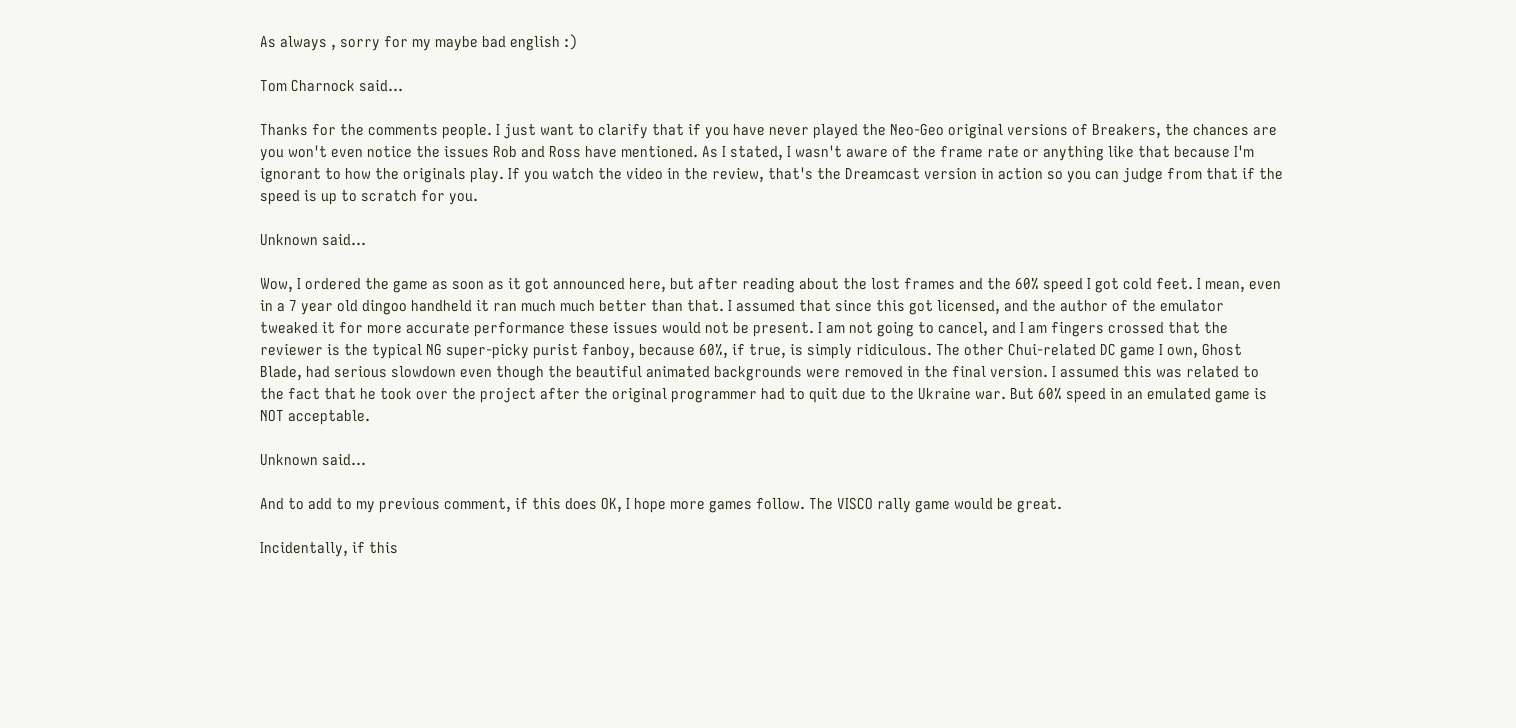As always , sorry for my maybe bad english :)

Tom Charnock said...

Thanks for the comments people. I just want to clarify that if you have never played the Neo-Geo original versions of Breakers, the chances are you won't even notice the issues Rob and Ross have mentioned. As I stated, I wasn't aware of the frame rate or anything like that because I'm ignorant to how the originals play. If you watch the video in the review, that's the Dreamcast version in action so you can judge from that if the speed is up to scratch for you.

Unknown said...

Wow, I ordered the game as soon as it got announced here, but after reading about the lost frames and the 60% speed I got cold feet. I mean, even in a 7 year old dingoo handheld it ran much much better than that. I assumed that since this got licensed, and the author of the emulator tweaked it for more accurate performance these issues would not be present. I am not going to cancel, and I am fingers crossed that the reviewer is the typical NG super-picky purist fanboy, because 60%, if true, is simply ridiculous. The other Chui-related DC game I own, Ghost Blade, had serious slowdown even though the beautiful animated backgrounds were removed in the final version. I assumed this was related to the fact that he took over the project after the original programmer had to quit due to the Ukraine war. But 60% speed in an emulated game is NOT acceptable.

Unknown said...

And to add to my previous comment, if this does OK, I hope more games follow. The VISCO rally game would be great.

Incidentally, if this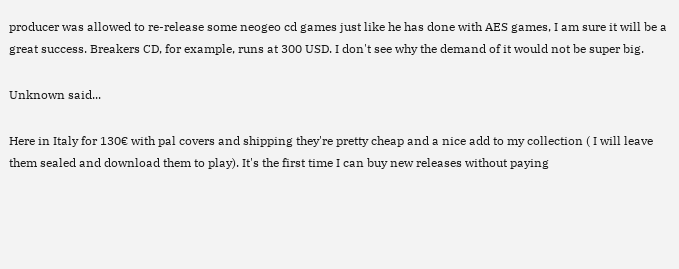producer was allowed to re-release some neogeo cd games just like he has done with AES games, I am sure it will be a great success. Breakers CD, for example, runs at 300 USD. I don't see why the demand of it would not be super big.

Unknown said...

Here in Italy for 130€ with pal covers and shipping they're pretty cheap and a nice add to my collection ( I will leave them sealed and download them to play). It's the first time I can buy new releases without paying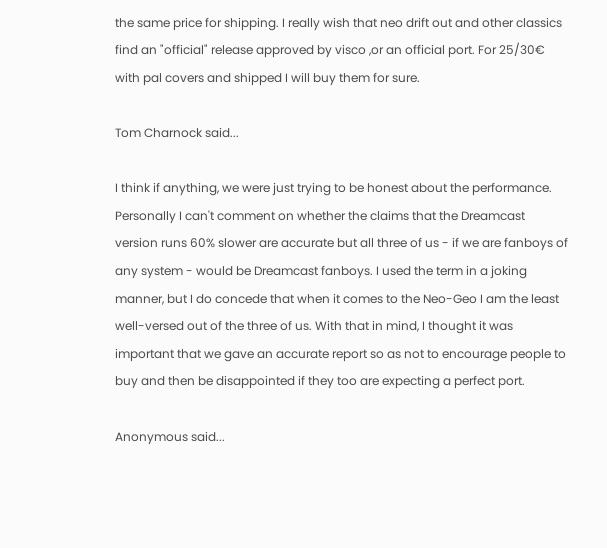the same price for shipping. I really wish that neo drift out and other classics find an "official" release approved by visco ,or an official port. For 25/30€ with pal covers and shipped I will buy them for sure.

Tom Charnock said...

I think if anything, we were just trying to be honest about the performance. Personally I can't comment on whether the claims that the Dreamcast version runs 60% slower are accurate but all three of us - if we are fanboys of any system - would be Dreamcast fanboys. I used the term in a joking manner, but I do concede that when it comes to the Neo-Geo I am the least well-versed out of the three of us. With that in mind, I thought it was important that we gave an accurate report so as not to encourage people to buy and then be disappointed if they too are expecting a perfect port.

Anonymous said...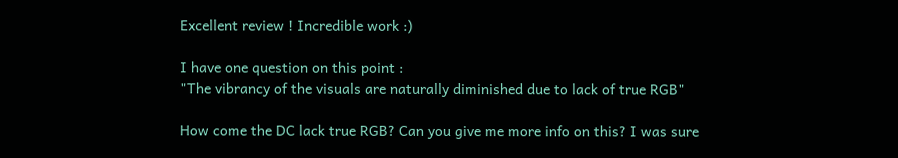Excellent review ! Incredible work :)

I have one question on this point :
"The vibrancy of the visuals are naturally diminished due to lack of true RGB"

How come the DC lack true RGB? Can you give me more info on this? I was sure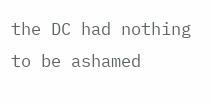the DC had nothing to be ashamed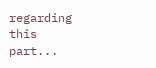regarding this part...